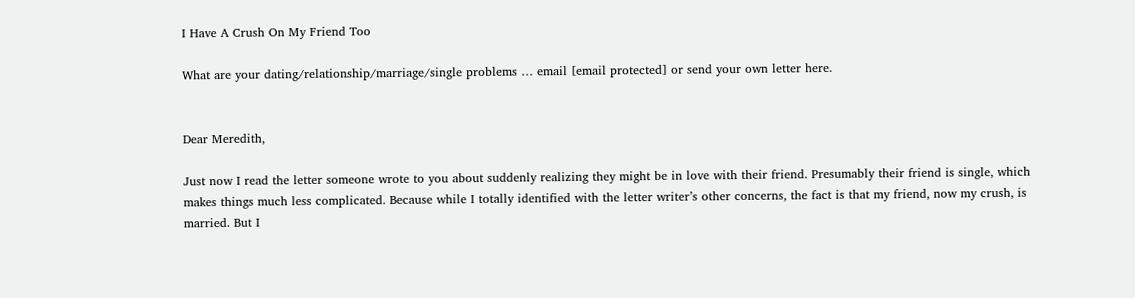I Have A Crush On My Friend Too

What are your dating/relationship/marriage/single problems … email [email protected] or send your own letter here.


Dear Meredith,

Just now I read the letter someone wrote to you about suddenly realizing they might be in love with their friend. Presumably their friend is single, which makes things much less complicated. Because while I totally identified with the letter writer’s other concerns, the fact is that my friend, now my crush, is married. But I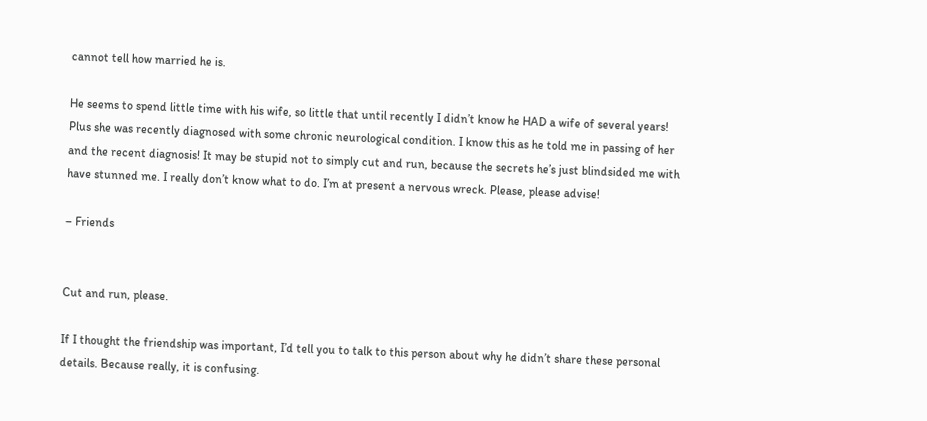cannot tell how married he is.

He seems to spend little time with his wife, so little that until recently I didn’t know he HAD a wife of several years! Plus she was recently diagnosed with some chronic neurological condition. I know this as he told me in passing of her and the recent diagnosis! It may be stupid not to simply cut and run, because the secrets he’s just blindsided me with have stunned me. I really don’t know what to do. I’m at present a nervous wreck. Please, please advise!

– Friends


Cut and run, please.

If I thought the friendship was important, I’d tell you to talk to this person about why he didn’t share these personal details. Because really, it is confusing.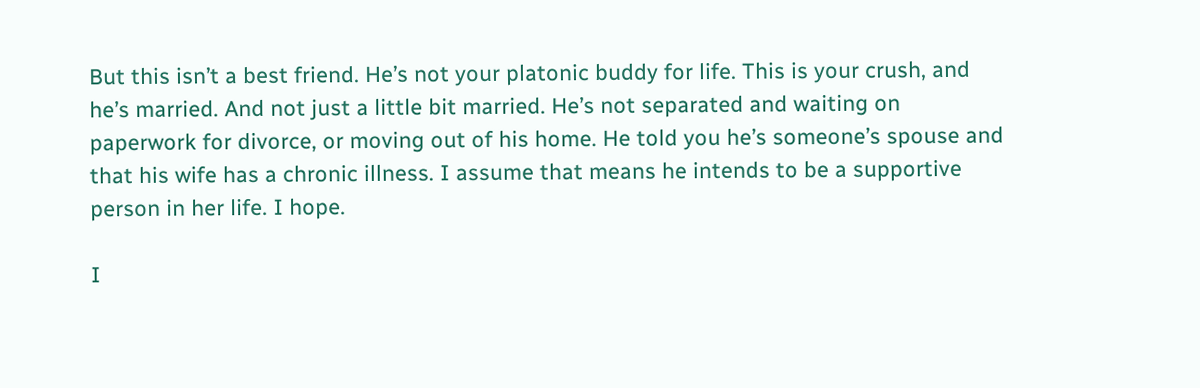But this isn’t a best friend. He’s not your platonic buddy for life. This is your crush, and he’s married. And not just a little bit married. He’s not separated and waiting on paperwork for divorce, or moving out of his home. He told you he’s someone’s spouse and that his wife has a chronic illness. I assume that means he intends to be a supportive person in her life. I hope.

I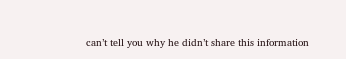can’t tell you why he didn’t share this information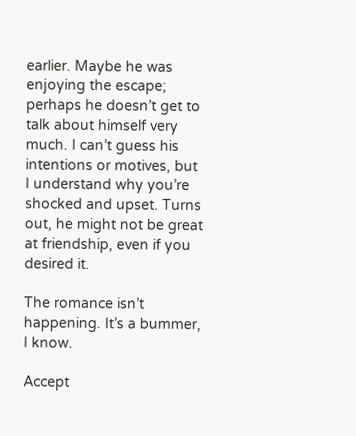earlier. Maybe he was enjoying the escape; perhaps he doesn’t get to talk about himself very much. I can’t guess his intentions or motives, but I understand why you’re shocked and upset. Turns out, he might not be great at friendship, even if you desired it.

The romance isn’t happening. It’s a bummer, I know.

Accept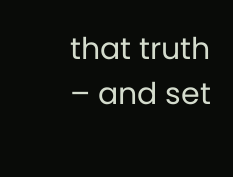that truth – and set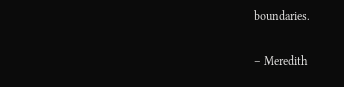boundaries.

– Meredith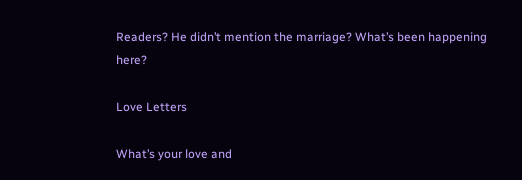Readers? He didn’t mention the marriage? What’s been happening here?

Love Letters

What’s your love and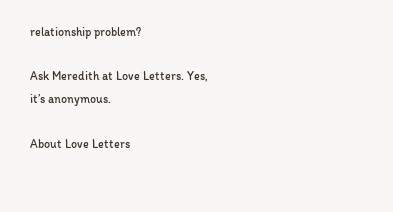relationship problem?

Ask Meredith at Love Letters. Yes, it’s anonymous.

About Love Letters